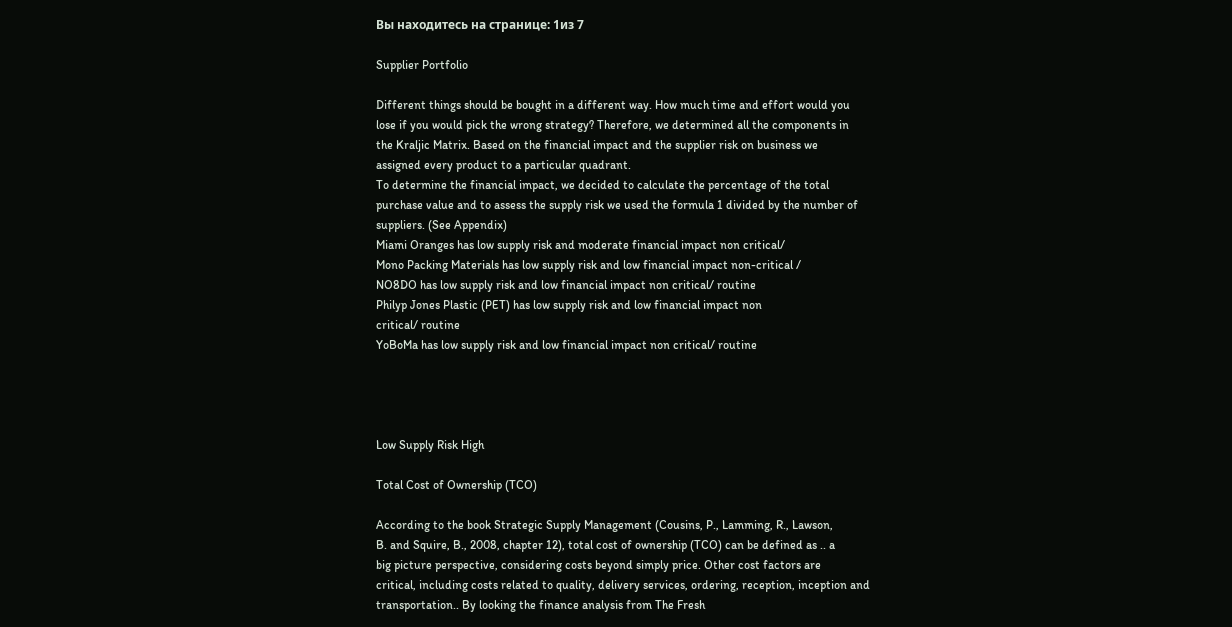Вы находитесь на странице: 1из 7

Supplier Portfolio

Different things should be bought in a different way. How much time and effort would you
lose if you would pick the wrong strategy? Therefore, we determined all the components in
the Kraljic Matrix. Based on the financial impact and the supplier risk on business we
assigned every product to a particular quadrant.
To determine the financial impact, we decided to calculate the percentage of the total
purchase value and to assess the supply risk we used the formula 1 divided by the number of
suppliers. (See Appendix)
Miami Oranges has low supply risk and moderate financial impact non critical/
Mono Packing Materials has low supply risk and low financial impact non-critical /
NO8DO has low supply risk and low financial impact non critical/ routine
Philyp Jones Plastic (PET) has low supply risk and low financial impact non
critical/ routine
YoBoMa has low supply risk and low financial impact non critical/ routine




Low Supply Risk High

Total Cost of Ownership (TCO)

According to the book Strategic Supply Management (Cousins, P., Lamming, R., Lawson,
B. and Squire, B., 2008, chapter 12), total cost of ownership (TCO) can be defined as .. a
big picture perspective, considering costs beyond simply price. Other cost factors are
critical, including costs related to quality, delivery services, ordering, reception, inception and
transportation.. By looking the finance analysis from The Fresh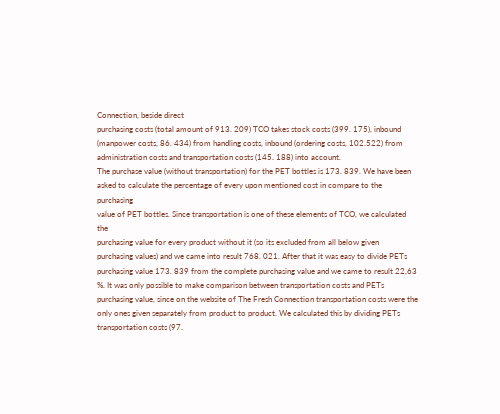Connection, beside direct
purchasing costs (total amount of 913. 209) TCO takes stock costs (399. 175), inbound
(manpower costs, 86. 434) from handling costs, inbound (ordering costs, 102.522) from
administration costs and transportation costs (145. 188) into account.
The purchase value (without transportation) for the PET bottles is 173. 839. We have been
asked to calculate the percentage of every upon mentioned cost in compare to the purchasing
value of PET bottles. Since transportation is one of these elements of TCO, we calculated the
purchasing value for every product without it (so its excluded from all below given
purchasing values) and we came into result 768. 021. After that it was easy to divide PETs
purchasing value 173. 839 from the complete purchasing value and we came to result 22,63
%. It was only possible to make comparison between transportation costs and PETs
purchasing value, since on the website of The Fresh Connection transportation costs were the
only ones given separately from product to product. We calculated this by dividing PETs
transportation costs (97.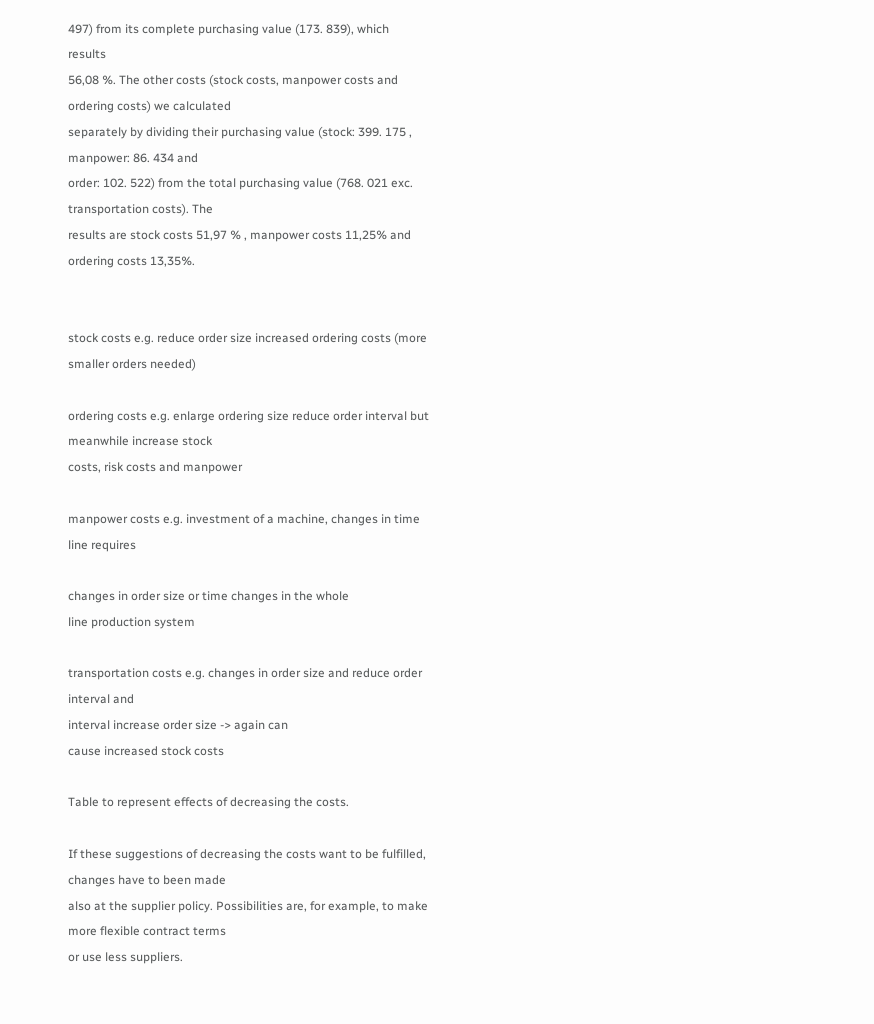497) from its complete purchasing value (173. 839), which results
56,08 %. The other costs (stock costs, manpower costs and ordering costs) we calculated
separately by dividing their purchasing value (stock: 399. 175 , manpower: 86. 434 and
order: 102. 522) from the total purchasing value (768. 021 exc. transportation costs). The
results are stock costs 51,97 % , manpower costs 11,25% and ordering costs 13,35%.


stock costs e.g. reduce order size increased ordering costs (more
smaller orders needed)

ordering costs e.g. enlarge ordering size reduce order interval but
meanwhile increase stock
costs, risk costs and manpower

manpower costs e.g. investment of a machine, changes in time line requires

changes in order size or time changes in the whole
line production system

transportation costs e.g. changes in order size and reduce order interval and
interval increase order size -> again can
cause increased stock costs

Table to represent effects of decreasing the costs.

If these suggestions of decreasing the costs want to be fulfilled, changes have to been made
also at the supplier policy. Possibilities are, for example, to make more flexible contract terms
or use less suppliers.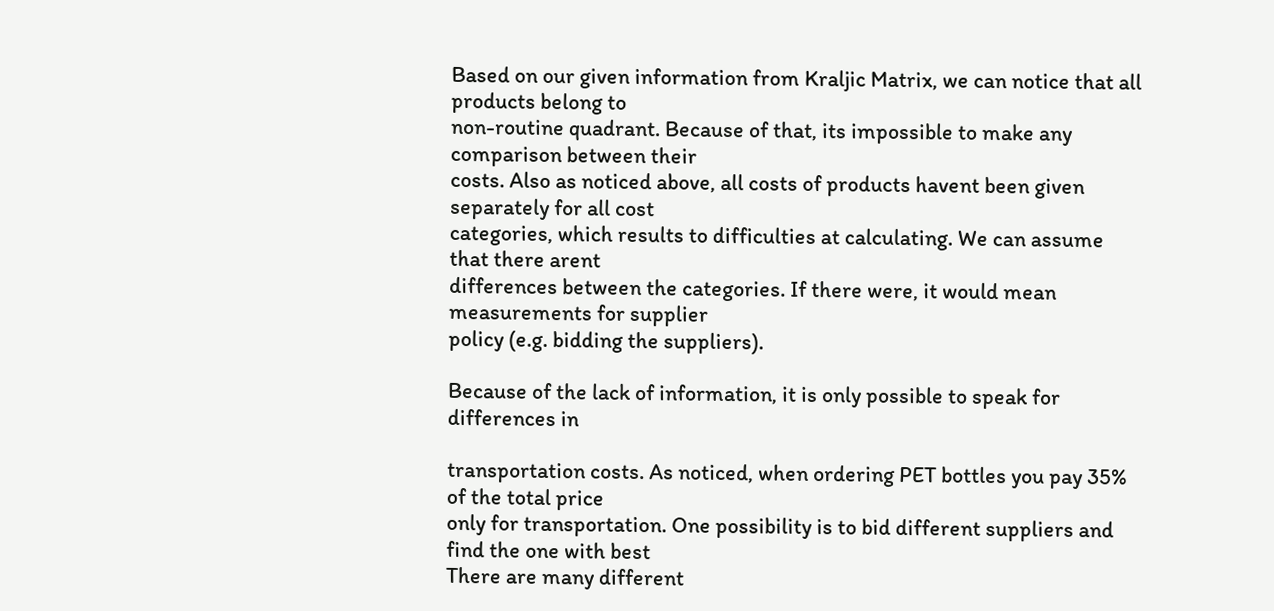Based on our given information from Kraljic Matrix, we can notice that all products belong to
non-routine quadrant. Because of that, its impossible to make any comparison between their
costs. Also as noticed above, all costs of products havent been given separately for all cost
categories, which results to difficulties at calculating. We can assume that there arent
differences between the categories. If there were, it would mean measurements for supplier
policy (e.g. bidding the suppliers).

Because of the lack of information, it is only possible to speak for differences in

transportation costs. As noticed, when ordering PET bottles you pay 35% of the total price
only for transportation. One possibility is to bid different suppliers and find the one with best
There are many different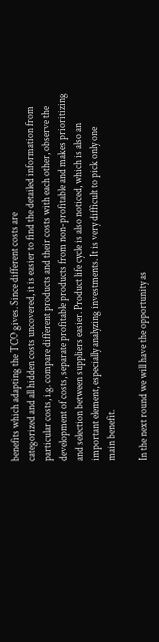benefits which adapting the TCO gives. Since different costs are
categorized and all hidden costs uncovered, it is easier to find the detailed information from
particular costs, i.g. compare different products and their costs with each other, observe the
development of costs, separate profitable products from non-profitable and makes prioritizing
and selection between suppliers easier. Product life cycle is also noticed, which is also an
important element, especially analyzing investments. It is very difficult to pick only one
main benefit.

In the next round we will have the opportunity as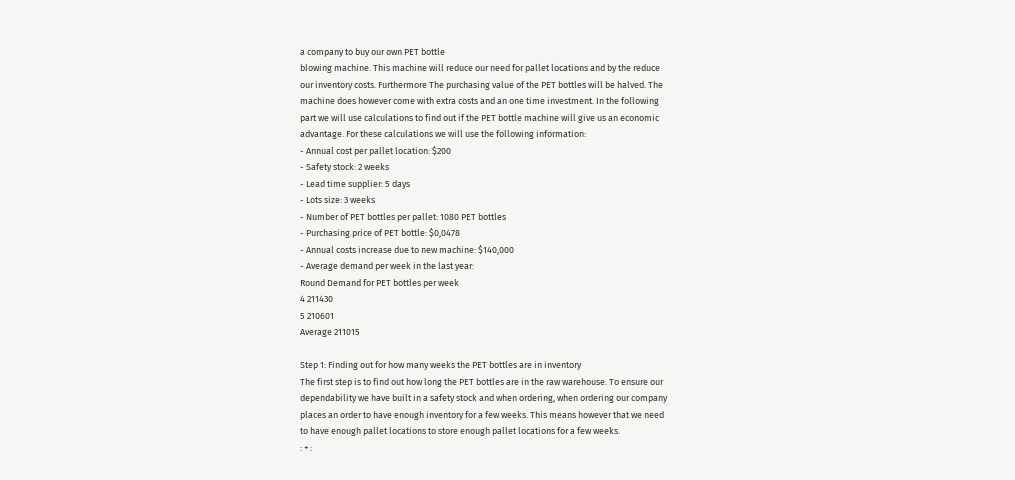a company to buy our own PET bottle
blowing machine. This machine will reduce our need for pallet locations and by the reduce
our inventory costs. Furthermore The purchasing value of the PET bottles will be halved. The
machine does however come with extra costs and an one time investment. In the following
part we will use calculations to find out if the PET bottle machine will give us an economic
advantage. For these calculations we will use the following information:
- Annual cost per pallet location: $200
- Safety stock: 2 weeks
- Lead time supplier: 5 days
- Lots size: 3 weeks
- Number of PET bottles per pallet: 1080 PET bottles
- Purchasing price of PET bottle: $0,0478
- Annual costs increase due to new machine: $140,000
- Average demand per week in the last year:
Round Demand for PET bottles per week
4 211430
5 210601
Average 211015

Step 1: Finding out for how many weeks the PET bottles are in inventory
The first step is to find out how long the PET bottles are in the raw warehouse. To ensure our
dependability we have built in a safety stock and when ordering, when ordering our company
places an order to have enough inventory for a few weeks. This means however that we need
to have enough pallet locations to store enough pallet locations for a few weeks.
: + :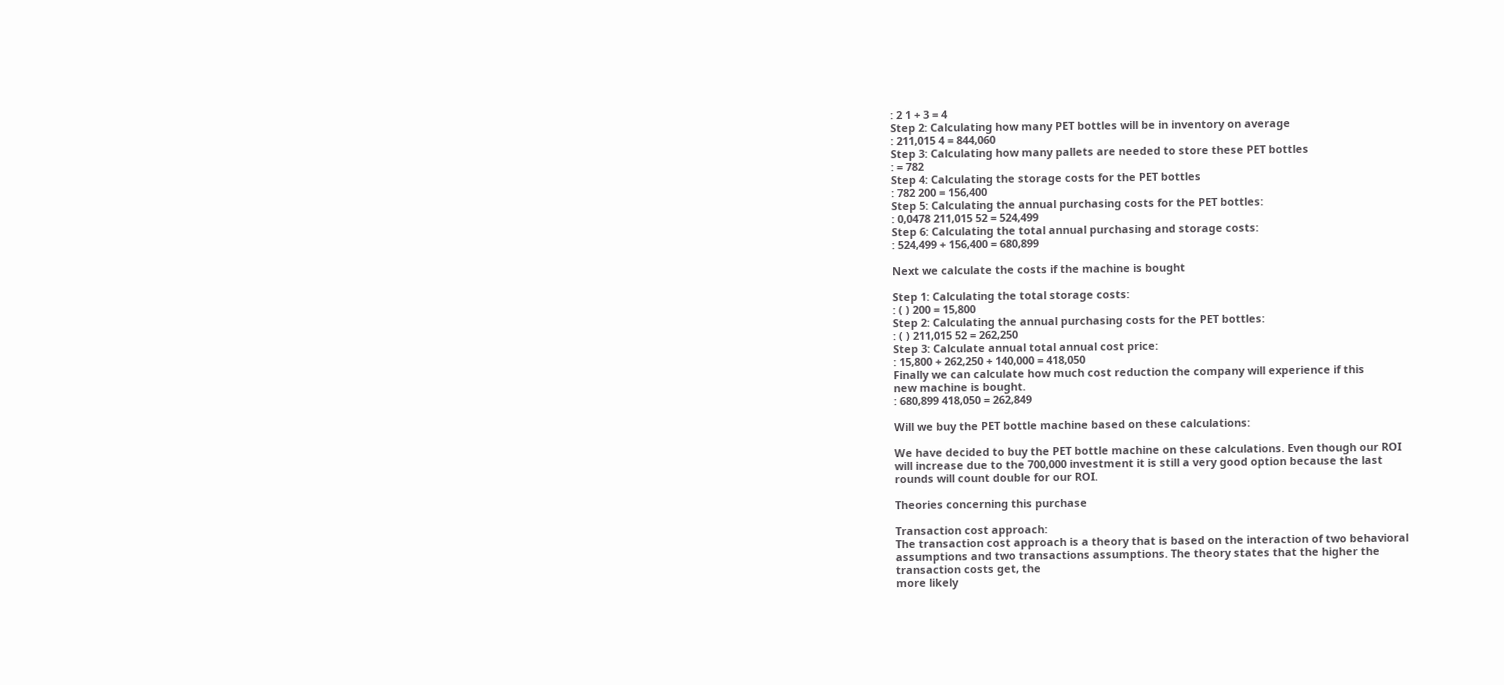: 2 1 + 3 = 4
Step 2: Calculating how many PET bottles will be in inventory on average
: 211,015 4 = 844,060
Step 3: Calculating how many pallets are needed to store these PET bottles
: = 782
Step 4: Calculating the storage costs for the PET bottles
: 782 200 = 156,400
Step 5: Calculating the annual purchasing costs for the PET bottles:
: 0,0478 211,015 52 = 524,499
Step 6: Calculating the total annual purchasing and storage costs:
: 524,499 + 156,400 = 680,899

Next we calculate the costs if the machine is bought

Step 1: Calculating the total storage costs:
: ( ) 200 = 15,800
Step 2: Calculating the annual purchasing costs for the PET bottles:
: ( ) 211,015 52 = 262,250
Step 3: Calculate annual total annual cost price:
: 15,800 + 262,250 + 140,000 = 418,050
Finally we can calculate how much cost reduction the company will experience if this
new machine is bought.
: 680,899 418,050 = 262,849

Will we buy the PET bottle machine based on these calculations:

We have decided to buy the PET bottle machine on these calculations. Even though our ROI
will increase due to the 700,000 investment it is still a very good option because the last
rounds will count double for our ROI.

Theories concerning this purchase

Transaction cost approach:
The transaction cost approach is a theory that is based on the interaction of two behavioral
assumptions and two transactions assumptions. The theory states that the higher the
transaction costs get, the
more likely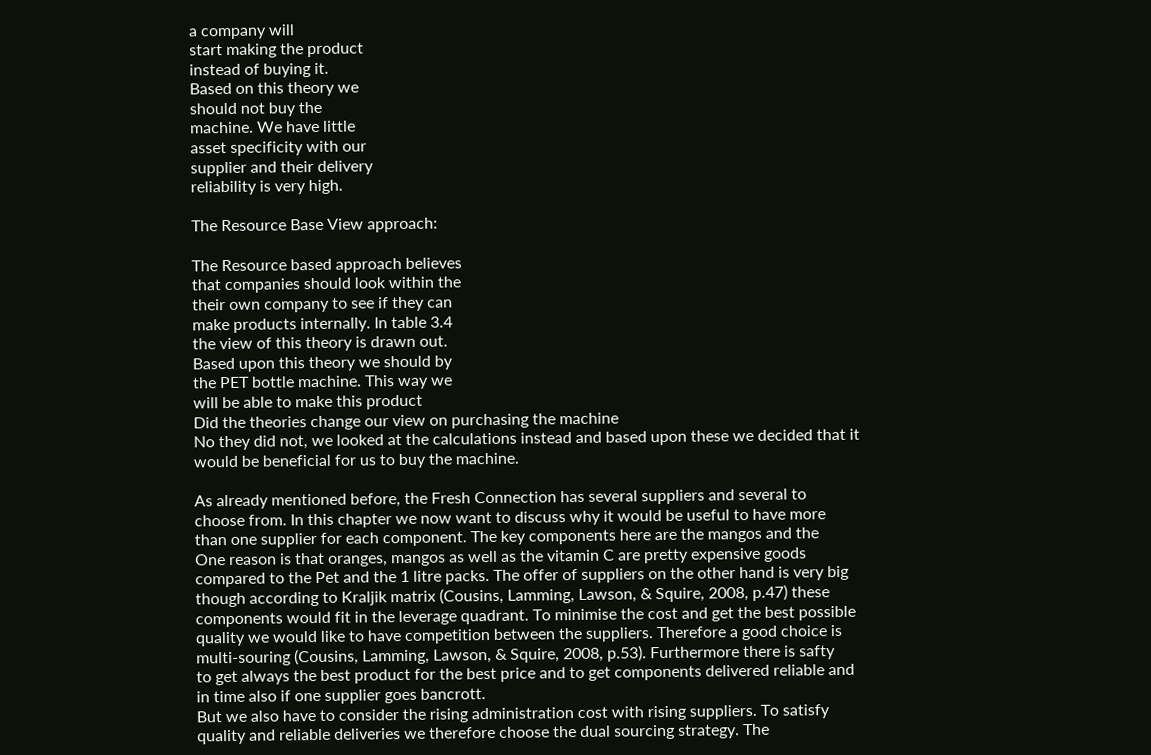a company will
start making the product
instead of buying it.
Based on this theory we
should not buy the
machine. We have little
asset specificity with our
supplier and their delivery
reliability is very high.

The Resource Base View approach:

The Resource based approach believes
that companies should look within the
their own company to see if they can
make products internally. In table 3.4
the view of this theory is drawn out.
Based upon this theory we should by
the PET bottle machine. This way we
will be able to make this product
Did the theories change our view on purchasing the machine
No they did not, we looked at the calculations instead and based upon these we decided that it
would be beneficial for us to buy the machine.

As already mentioned before, the Fresh Connection has several suppliers and several to
choose from. In this chapter we now want to discuss why it would be useful to have more
than one supplier for each component. The key components here are the mangos and the
One reason is that oranges, mangos as well as the vitamin C are pretty expensive goods
compared to the Pet and the 1 litre packs. The offer of suppliers on the other hand is very big
though according to Kraljik matrix (Cousins, Lamming, Lawson, & Squire, 2008, p.47) these
components would fit in the leverage quadrant. To minimise the cost and get the best possible
quality we would like to have competition between the suppliers. Therefore a good choice is
multi-souring (Cousins, Lamming, Lawson, & Squire, 2008, p.53). Furthermore there is safty
to get always the best product for the best price and to get components delivered reliable and
in time also if one supplier goes bancrott.
But we also have to consider the rising administration cost with rising suppliers. To satisfy
quality and reliable deliveries we therefore choose the dual sourcing strategy. The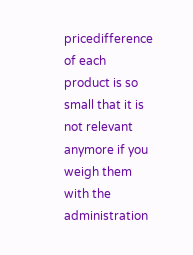pricedifference of each product is so small that it is not relevant anymore if you weigh them
with the administration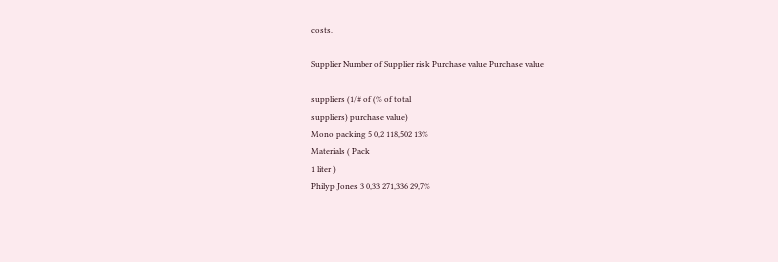costs.

Supplier Number of Supplier risk Purchase value Purchase value

suppliers (1/# of (% of total
suppliers) purchase value)
Mono packing 5 0,2 118,502 13%
Materials ( Pack
1 liter )
Philyp Jones 3 0,33 271,336 29,7%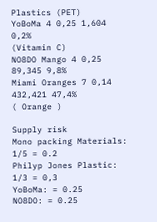Plastics (PET)
YoBoMa 4 0,25 1,604 0,2%
(Vitamin C)
NO8DO Mango 4 0,25 89,345 9,8%
Miami Oranges 7 0,14 432,421 47,4%
( Orange )

Supply risk
Mono packing Materials: 1/5 = 0.2
Philyp Jones Plastic: 1/3 = 0,3
YoBoMa: = 0.25
NO8DO: = 0.25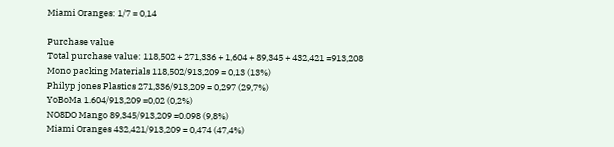Miami Oranges: 1/7 = 0,14

Purchase value
Total purchase value: 118,502 + 271,336 + 1,604 + 89,345 + 432,421 =913,208
Mono packing Materials 118,502/913,209 = 0,13 (13%)
Philyp jones Plastics 271,336/913,209 = 0,297 (29,7%)
YoBoMa 1.604/913,209 =0,02 (0,2%)
NO8DO Mango 89,345/913,209 =0.098 (9,8%)
Miami Oranges 432,421/913,209 = 0,474 (47,4%)